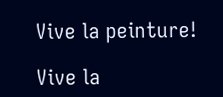Vive la peinture!

Vive la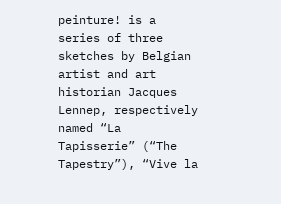peinture! is a series of three sketches by Belgian artist and art historian Jacques Lennep, respectively named “La Tapisserie” (“The Tapestry”), “Vive la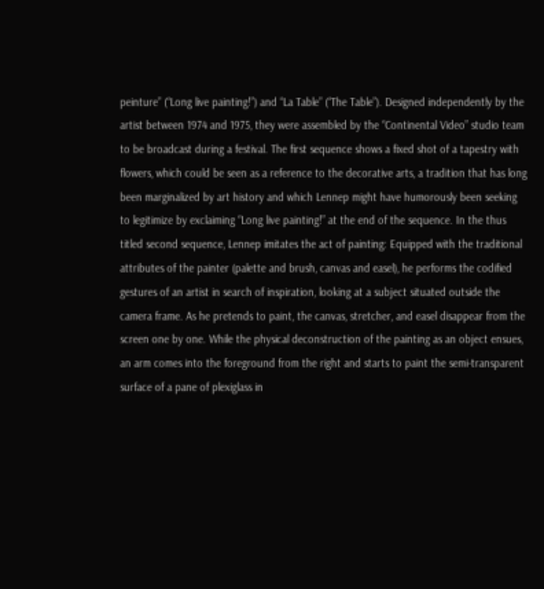peinture” (“Long live painting!”) and “La Table” (“The Table”). Designed independently by the artist between 1974 and 1975, they were assembled by the “Continental Video” studio team to be broadcast during a festival. The first sequence shows a fixed shot of a tapestry with flowers, which could be seen as a reference to the decorative arts, a tradition that has long been marginalized by art history and which Lennep might have humorously been seeking to legitimize by exclaiming “Long live painting!” at the end of the sequence. In the thus titled second sequence, Lennep imitates the act of painting: Equipped with the traditional attributes of the painter (palette and brush, canvas and easel), he performs the codified gestures of an artist in search of inspiration, looking at a subject situated outside the camera frame. As he pretends to paint, the canvas, stretcher, and easel disappear from the screen one by one. While the physical deconstruction of the painting as an object ensues, an arm comes into the foreground from the right and starts to paint the semi-transparent surface of a pane of plexiglass in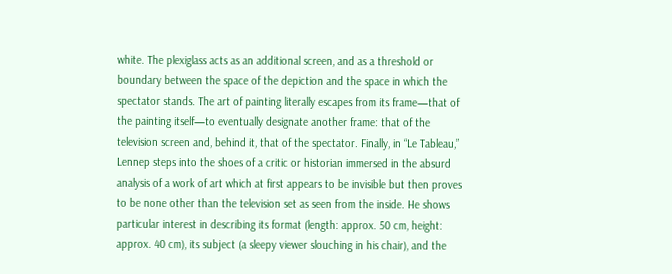white. The plexiglass acts as an additional screen, and as a threshold or boundary between the space of the depiction and the space in which the spectator stands. The art of painting literally escapes from its frame—that of the painting itself—to eventually designate another frame: that of the television screen and, behind it, that of the spectator. Finally, in “Le Tableau,” Lennep steps into the shoes of a critic or historian immersed in the absurd analysis of a work of art which at first appears to be invisible but then proves to be none other than the television set as seen from the inside. He shows particular interest in describing its format (length: approx. 50 cm, height: approx. 40 cm), its subject (a sleepy viewer slouching in his chair), and the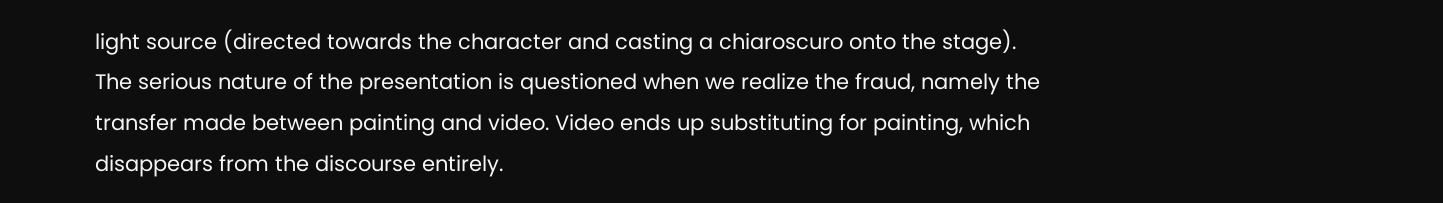light source (directed towards the character and casting a chiaroscuro onto the stage). The serious nature of the presentation is questioned when we realize the fraud, namely the transfer made between painting and video. Video ends up substituting for painting, which disappears from the discourse entirely.